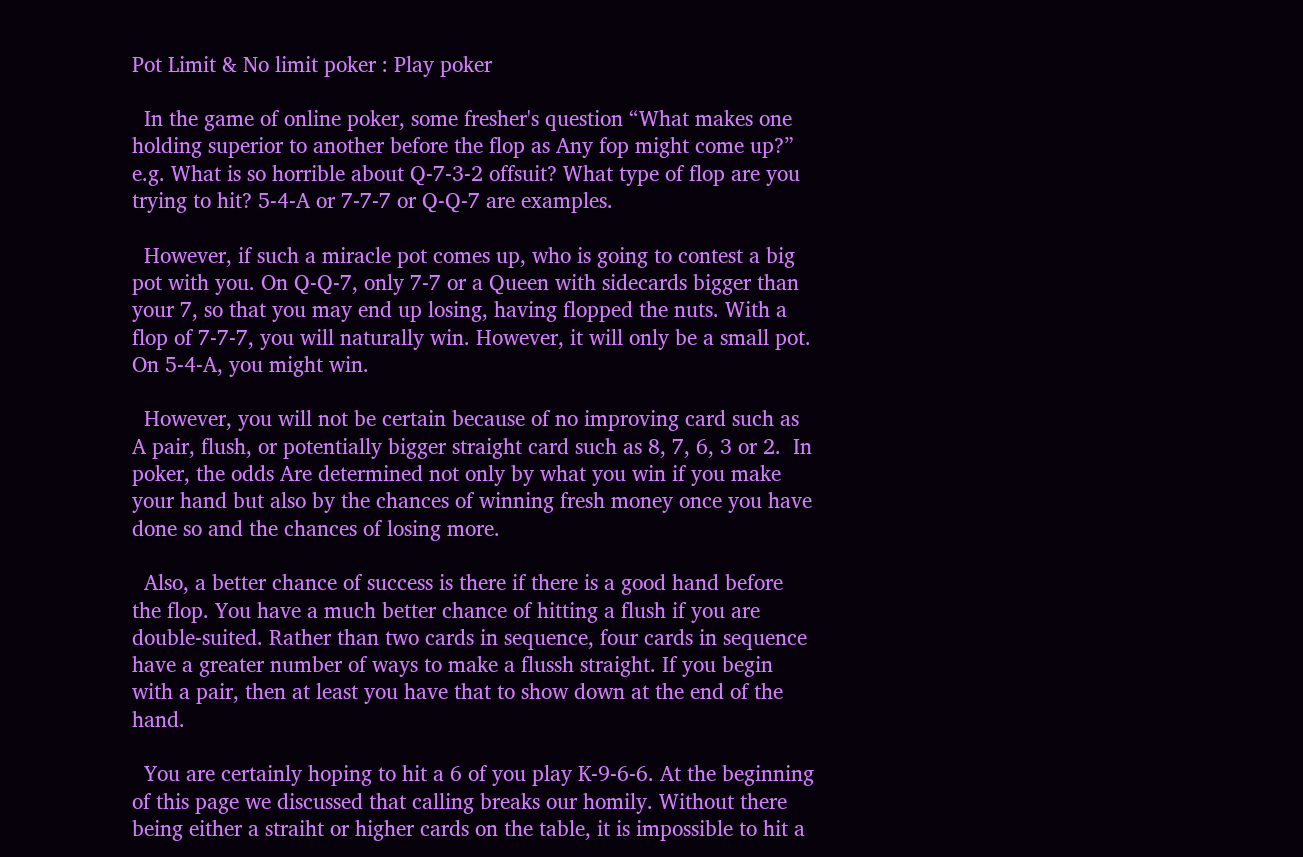Pot Limit & No limit poker : Play poker

  In the game of online poker, some fresher's question “What makes one holding superior to another before the flop as Any fop might come up?” e.g. What is so horrible about Q-7-3-2 offsuit? What type of flop are you trying to hit? 5-4-A or 7-7-7 or Q-Q-7 are examples.

  However, if such a miracle pot comes up, who is going to contest a big pot with you. On Q-Q-7, only 7-7 or a Queen with sidecards bigger than your 7, so that you may end up losing, having flopped the nuts. With a flop of 7-7-7, you will naturally win. However, it will only be a small pot. On 5-4-A, you might win.

  However, you will not be certain because of no improving card such as A pair, flush, or potentially bigger straight card such as 8, 7, 6, 3 or 2.  In poker, the odds Are determined not only by what you win if you make your hand but also by the chances of winning fresh money once you have done so and the chances of losing more.

  Also, a better chance of success is there if there is a good hand before the flop. You have a much better chance of hitting a flush if you are double-suited. Rather than two cards in sequence, four cards in sequence have a greater number of ways to make a flussh straight. If you begin with a pair, then at least you have that to show down at the end of the hand.

  You are certainly hoping to hit a 6 of you play K-9-6-6. At the beginning of this page we discussed that calling breaks our homily. Without there being either a straiht or higher cards on the table, it is impossible to hit a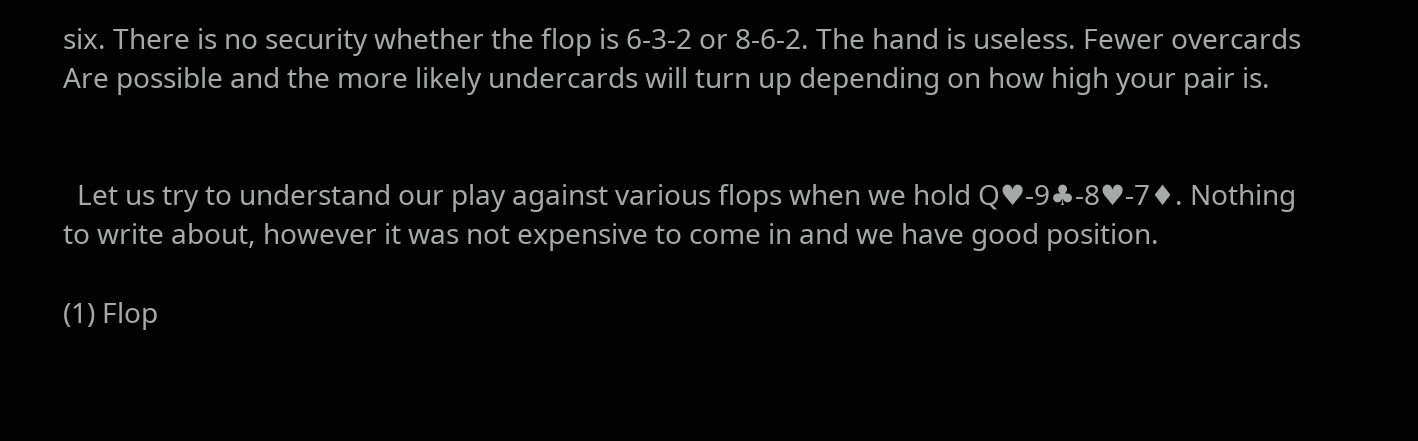six. There is no security whether the flop is 6-3-2 or 8-6-2. The hand is useless. Fewer overcards Are possible and the more likely undercards will turn up depending on how high your pair is.


  Let us try to understand our play against various flops when we hold Q♥-9♣-8♥-7♦. Nothing to write about, however it was not expensive to come in and we have good position.

(1) Flop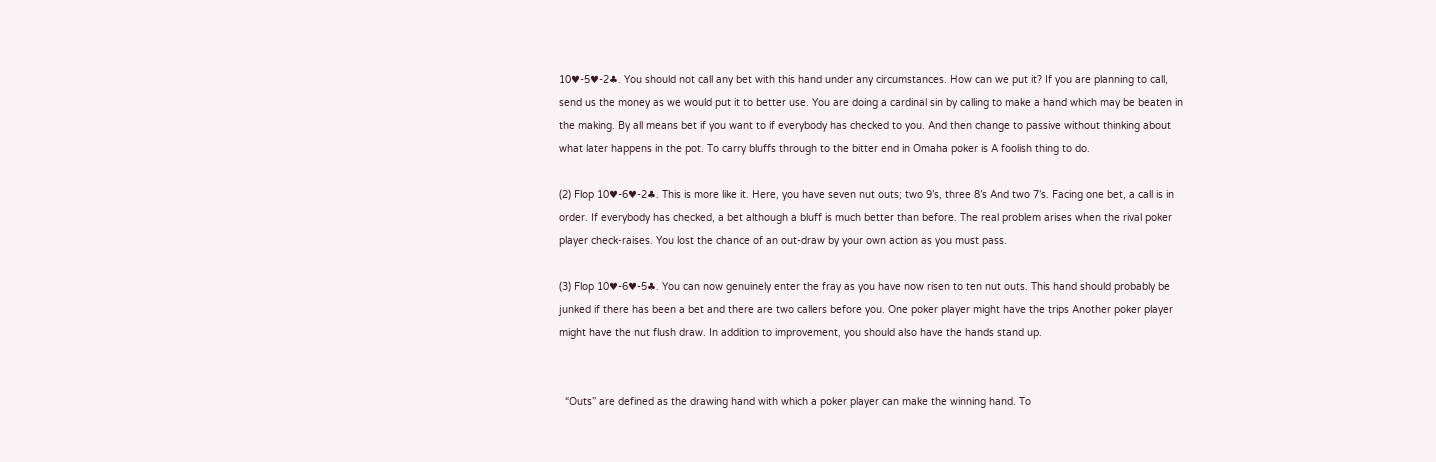10♥-5♥-2♣. You should not call any bet with this hand under any circumstances. How can we put it? If you are planning to call, send us the money as we would put it to better use. You are doing a cardinal sin by calling to make a hand which may be beaten in the making. By all means bet if you want to if everybody has checked to you. And then change to passive without thinking about what later happens in the pot. To carry bluffs through to the bitter end in Omaha poker is A foolish thing to do.

(2) Flop 10♥-6♥-2♣. This is more like it. Here, you have seven nut outs; two 9’s, three 8’s And two 7’s. Facing one bet, a call is in order. If everybody has checked, a bet although a bluff is much better than before. The real problem arises when the rival poker player check-raises. You lost the chance of an out-draw by your own action as you must pass.

(3) Flop 10♥-6♥-5♣. You can now genuinely enter the fray as you have now risen to ten nut outs. This hand should probably be junked if there has been a bet and there are two callers before you. One poker player might have the trips Another poker player might have the nut flush draw. In addition to improvement, you should also have the hands stand up.


  “Outs” are defined as the drawing hand with which a poker player can make the winning hand. To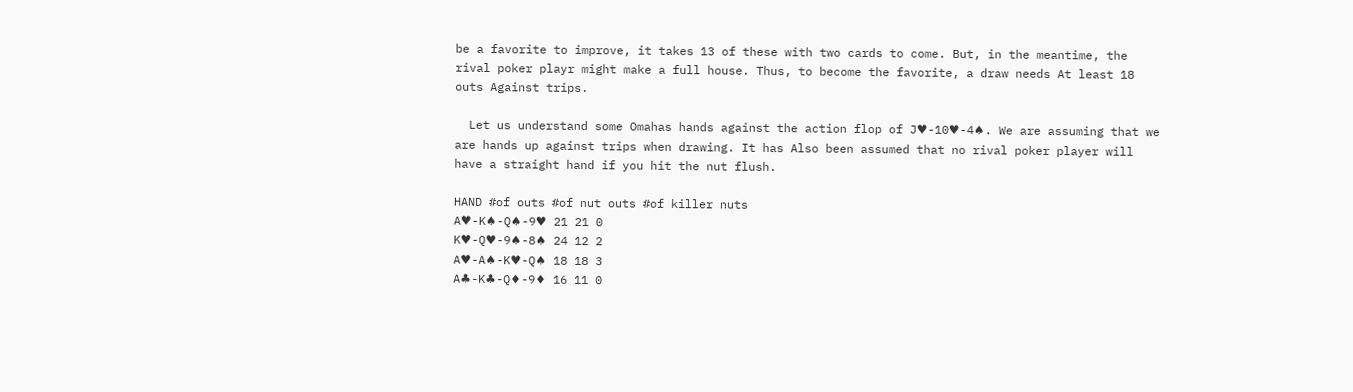be a favorite to improve, it takes 13 of these with two cards to come. But, in the meantime, the rival poker playr might make a full house. Thus, to become the favorite, a draw needs At least 18 outs Against trips.

  Let us understand some Omahas hands against the action flop of J♥-10♥-4♠. We are assuming that we are hands up against trips when drawing. It has Also been assumed that no rival poker player will have a straight hand if you hit the nut flush.

HAND #of outs #of nut outs #of killer nuts
A♥-K♠-Q♠-9♥ 21 21 0
K♥-Q♥-9♠-8♠ 24 12 2
A♥-A♠-K♥-Q♠ 18 18 3
A♣-K♣-Q♦-9♦ 16 11 0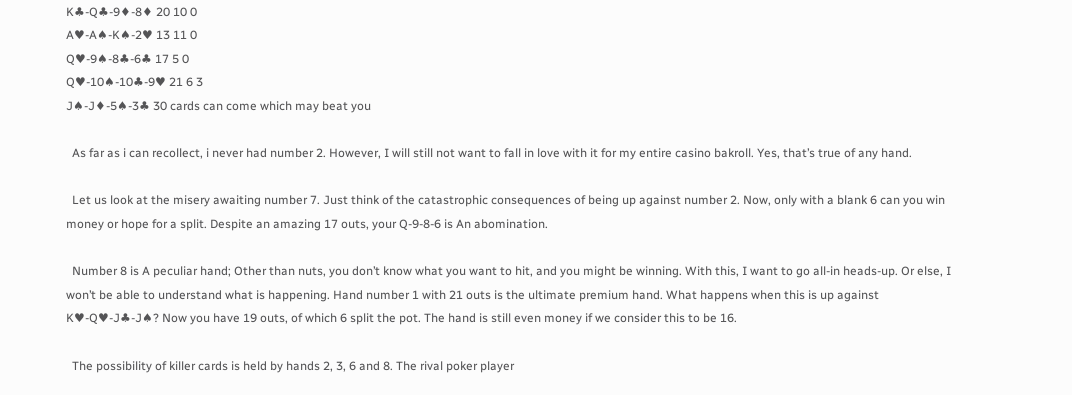K♣-Q♣-9♦-8♦ 20 10 0
A♥-A♠-K♠-2♥ 13 11 0
Q♥-9♠-8♣-6♣ 17 5 0
Q♥-10♠-10♣-9♥ 21 6 3
J♠-J♦-5♠-3♣ 30 cards can come which may beat you

  As far as i can recollect, i never had number 2. However, I will still not want to fall in love with it for my entire casino bakroll. Yes, that’s true of any hand.

  Let us look at the misery awaiting number 7. Just think of the catastrophic consequences of being up against number 2. Now, only with a blank 6 can you win money or hope for a split. Despite an amazing 17 outs, your Q-9-8-6 is An abomination.

  Number 8 is A peculiar hand; Other than nuts, you don’t know what you want to hit, and you might be winning. With this, I want to go all-in heads-up. Or else, I won’t be able to understand what is happening. Hand number 1 with 21 outs is the ultimate premium hand. What happens when this is up against K♥-Q♥-J♣-J♠? Now you have 19 outs, of which 6 split the pot. The hand is still even money if we consider this to be 16.

  The possibility of killer cards is held by hands 2, 3, 6 and 8. The rival poker player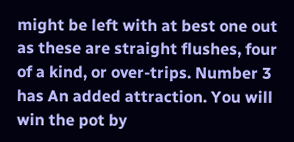might be left with at best one out as these are straight flushes, four of a kind, or over-trips. Number 3 has An added attraction. You will win the pot by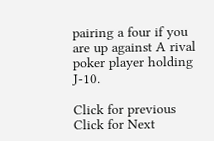pairing a four if you are up against A rival poker player holding J-10.

Click for previous Click for Next